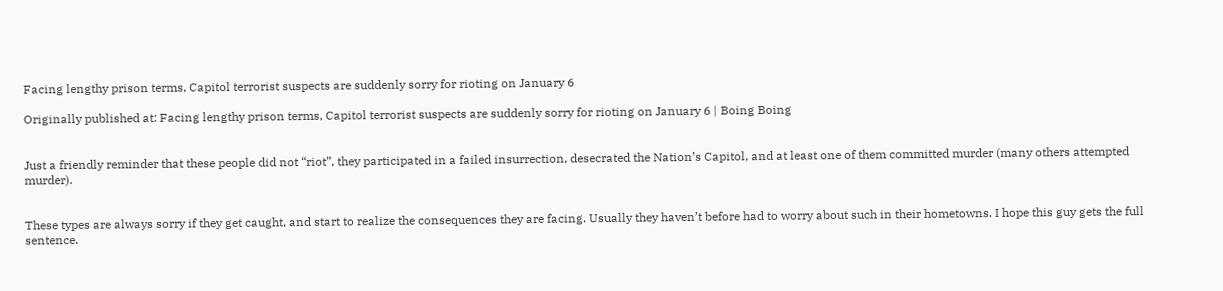Facing lengthy prison terms, Capitol terrorist suspects are suddenly sorry for rioting on January 6

Originally published at: Facing lengthy prison terms, Capitol terrorist suspects are suddenly sorry for rioting on January 6 | Boing Boing


Just a friendly reminder that these people did not “riot”, they participated in a failed insurrection, desecrated the Nation’s Capitol, and at least one of them committed murder (many others attempted murder).


These types are always sorry if they get caught, and start to realize the consequences they are facing. Usually they haven’t before had to worry about such in their hometowns. I hope this guy gets the full sentence.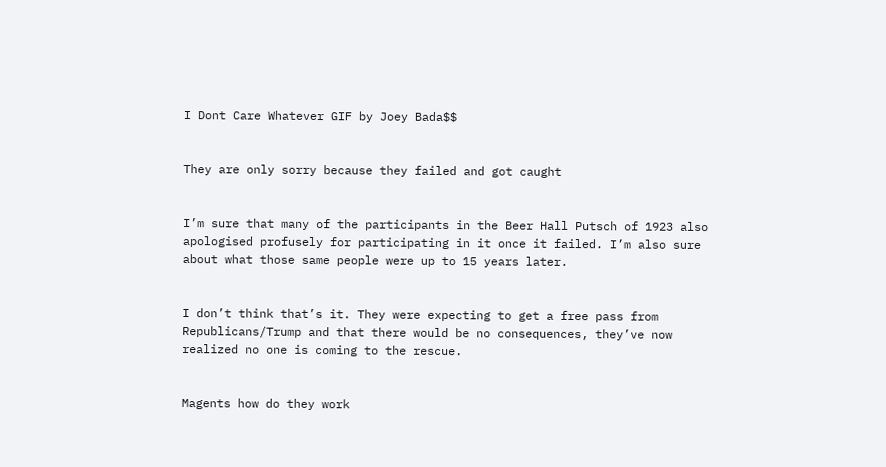I Dont Care Whatever GIF by Joey Bada$$


They are only sorry because they failed and got caught


I’m sure that many of the participants in the Beer Hall Putsch of 1923 also apologised profusely for participating in it once it failed. I’m also sure about what those same people were up to 15 years later.


I don’t think that’s it. They were expecting to get a free pass from Republicans/Trump and that there would be no consequences, they’ve now realized no one is coming to the rescue.


Magents how do they work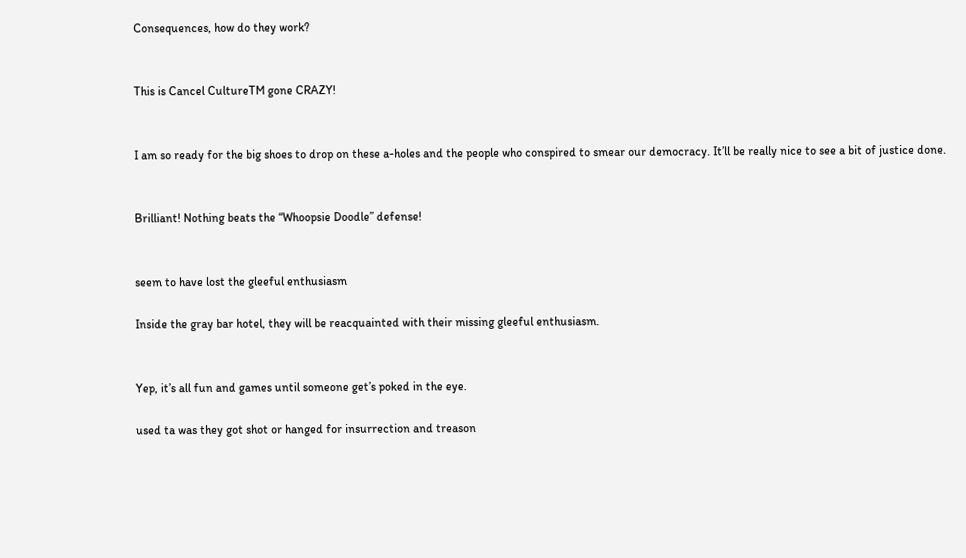Consequences, how do they work?


This is Cancel CultureTM gone CRAZY!


I am so ready for the big shoes to drop on these a-holes and the people who conspired to smear our democracy. It’ll be really nice to see a bit of justice done.


Brilliant! Nothing beats the “Whoopsie Doodle” defense!


seem to have lost the gleeful enthusiasm

Inside the gray bar hotel, they will be reacquainted with their missing gleeful enthusiasm.


Yep, it’s all fun and games until someone get’s poked in the eye.

used ta was they got shot or hanged for insurrection and treason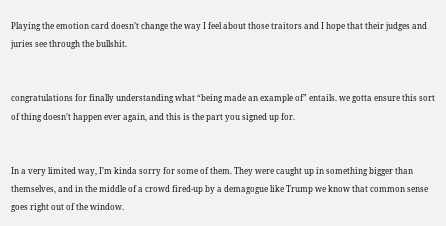Playing the emotion card doesn’t change the way I feel about those traitors and I hope that their judges and juries see through the bullshit.


congratulations for finally understanding what “being made an example of” entails. we gotta ensure this sort of thing doesn’t happen ever again, and this is the part you signed up for.


In a very limited way, I’m kinda sorry for some of them. They were caught up in something bigger than themselves, and in the middle of a crowd fired-up by a demagogue like Trump we know that common sense goes right out of the window.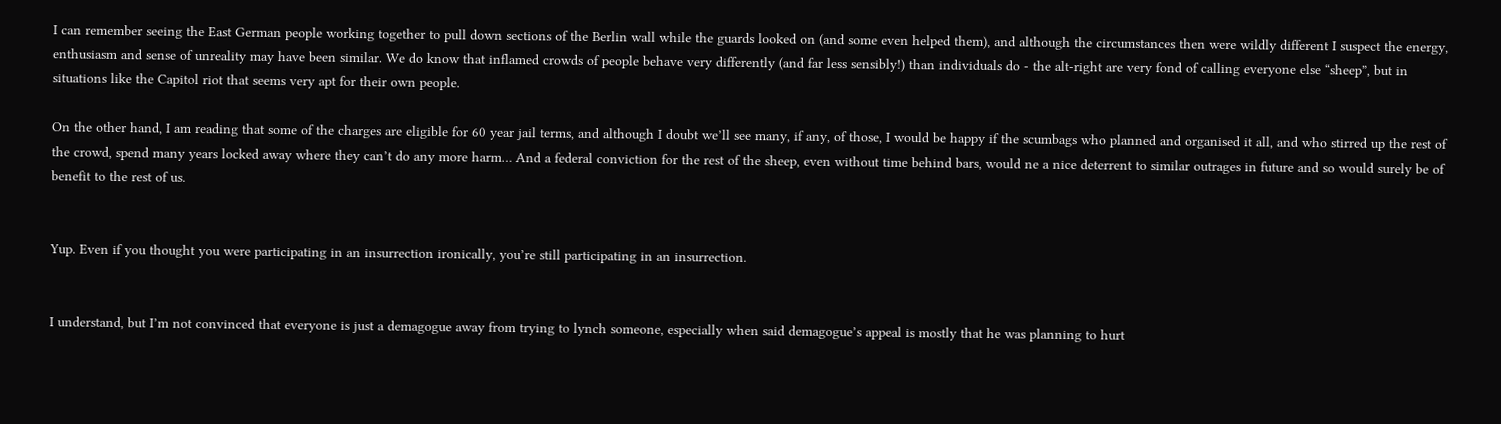I can remember seeing the East German people working together to pull down sections of the Berlin wall while the guards looked on (and some even helped them), and although the circumstances then were wildly different I suspect the energy, enthusiasm and sense of unreality may have been similar. We do know that inflamed crowds of people behave very differently (and far less sensibly!) than individuals do - the alt-right are very fond of calling everyone else “sheep”, but in situations like the Capitol riot that seems very apt for their own people.

On the other hand, I am reading that some of the charges are eligible for 60 year jail terms, and although I doubt we’ll see many, if any, of those, I would be happy if the scumbags who planned and organised it all, and who stirred up the rest of the crowd, spend many years locked away where they can’t do any more harm… And a federal conviction for the rest of the sheep, even without time behind bars, would ne a nice deterrent to similar outrages in future and so would surely be of benefit to the rest of us.


Yup. Even if you thought you were participating in an insurrection ironically, you’re still participating in an insurrection.


I understand, but I’m not convinced that everyone is just a demagogue away from trying to lynch someone, especially when said demagogue’s appeal is mostly that he was planning to hurt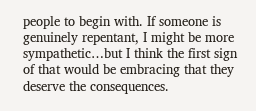people to begin with. If someone is genuinely repentant, I might be more sympathetic…but I think the first sign of that would be embracing that they deserve the consequences.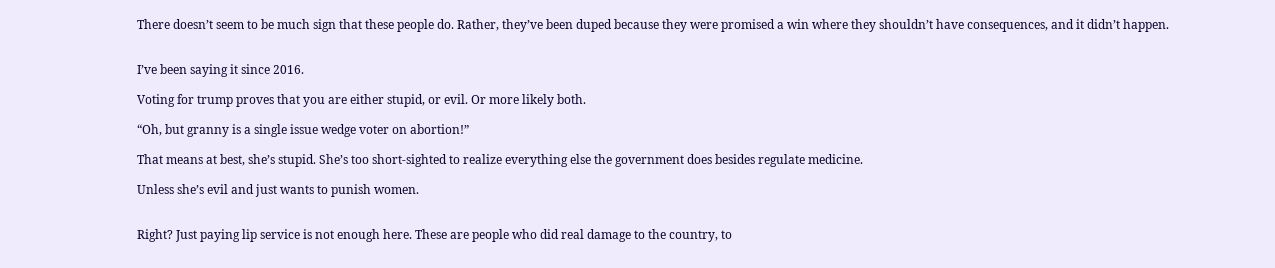There doesn’t seem to be much sign that these people do. Rather, they’ve been duped because they were promised a win where they shouldn’t have consequences, and it didn’t happen.


I’ve been saying it since 2016.

Voting for trump proves that you are either stupid, or evil. Or more likely both.

“Oh, but granny is a single issue wedge voter on abortion!”

That means at best, she’s stupid. She’s too short-sighted to realize everything else the government does besides regulate medicine.

Unless she’s evil and just wants to punish women.


Right? Just paying lip service is not enough here. These are people who did real damage to the country, to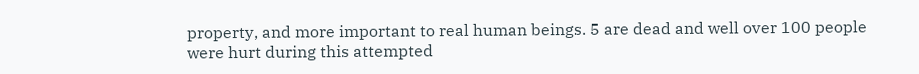property, and more important to real human beings. 5 are dead and well over 100 people were hurt during this attempted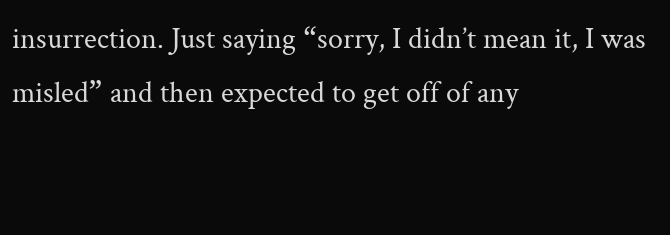insurrection. Just saying “sorry, I didn’t mean it, I was misled” and then expected to get off of any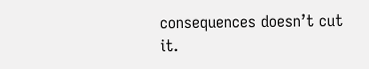consequences doesn’t cut it.